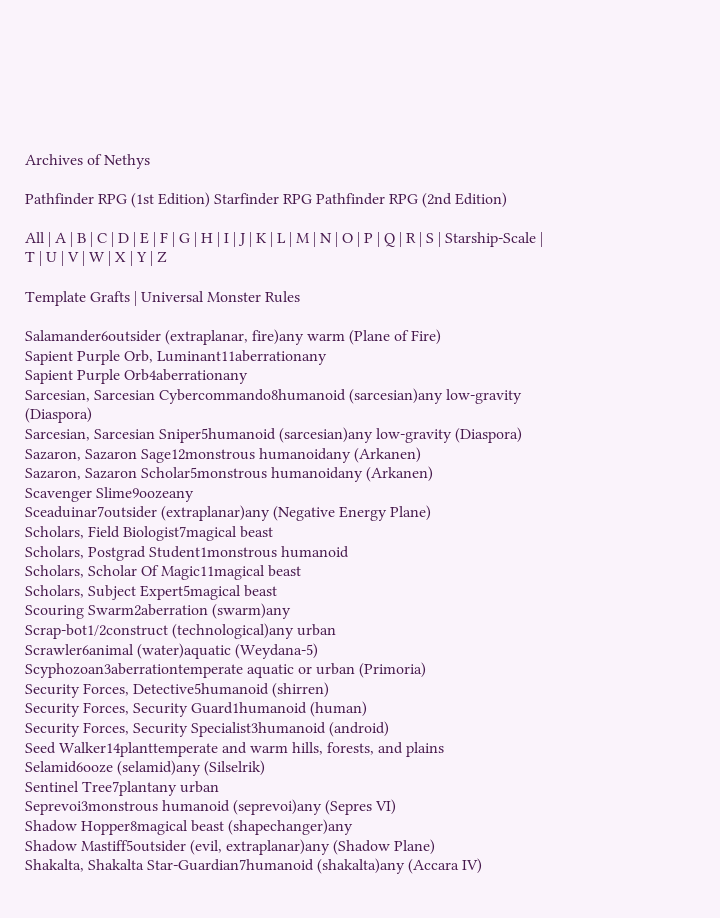Archives of Nethys

Pathfinder RPG (1st Edition) Starfinder RPG Pathfinder RPG (2nd Edition)

All | A | B | C | D | E | F | G | H | I | J | K | L | M | N | O | P | Q | R | S | Starship-Scale | T | U | V | W | X | Y | Z

Template Grafts | Universal Monster Rules

Salamander6outsider (extraplanar, fire)any warm (Plane of Fire)
Sapient Purple Orb, Luminant11aberrationany
Sapient Purple Orb4aberrationany
Sarcesian, Sarcesian Cybercommando8humanoid (sarcesian)any low-gravity (Diaspora)
Sarcesian, Sarcesian Sniper5humanoid (sarcesian)any low-gravity (Diaspora)
Sazaron, Sazaron Sage12monstrous humanoidany (Arkanen)
Sazaron, Sazaron Scholar5monstrous humanoidany (Arkanen)
Scavenger Slime9oozeany
Sceaduinar7outsider (extraplanar)any (Negative Energy Plane)
Scholars, Field Biologist7magical beast
Scholars, Postgrad Student1monstrous humanoid
Scholars, Scholar Of Magic11magical beast
Scholars, Subject Expert5magical beast
Scouring Swarm2aberration (swarm)any
Scrap-bot1/2construct (technological)any urban
Scrawler6animal (water)aquatic (Weydana-5)
Scyphozoan3aberrationtemperate aquatic or urban (Primoria)
Security Forces, Detective5humanoid (shirren)
Security Forces, Security Guard1humanoid (human)
Security Forces, Security Specialist3humanoid (android)
Seed Walker14planttemperate and warm hills, forests, and plains
Selamid6ooze (selamid)any (Silselrik)
Sentinel Tree7plantany urban
Seprevoi3monstrous humanoid (seprevoi)any (Sepres VI)
Shadow Hopper8magical beast (shapechanger)any
Shadow Mastiff5outsider (evil, extraplanar)any (Shadow Plane)
Shakalta, Shakalta Star-Guardian7humanoid (shakalta)any (Accara IV)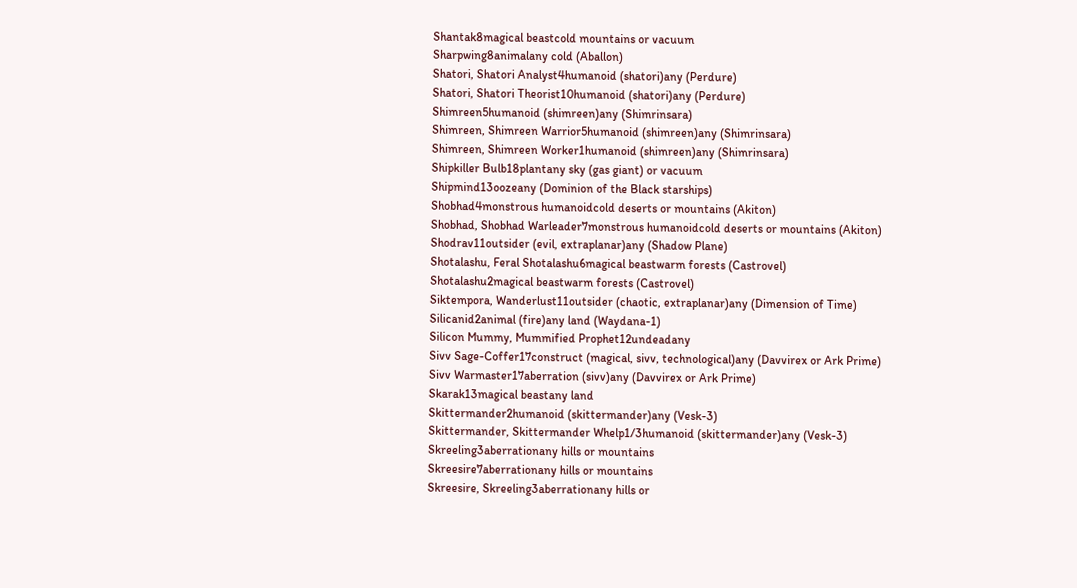Shantak8magical beastcold mountains or vacuum
Sharpwing8animalany cold (Aballon)
Shatori, Shatori Analyst4humanoid (shatori)any (Perdure)
Shatori, Shatori Theorist10humanoid (shatori)any (Perdure)
Shimreen5humanoid (shimreen)any (Shimrinsara)
Shimreen, Shimreen Warrior5humanoid (shimreen)any (Shimrinsara)
Shimreen, Shimreen Worker1humanoid (shimreen)any (Shimrinsara)
Shipkiller Bulb18plantany sky (gas giant) or vacuum
Shipmind13oozeany (Dominion of the Black starships)
Shobhad4monstrous humanoidcold deserts or mountains (Akiton)
Shobhad, Shobhad Warleader7monstrous humanoidcold deserts or mountains (Akiton)
Shodrav11outsider (evil, extraplanar)any (Shadow Plane)
Shotalashu, Feral Shotalashu6magical beastwarm forests (Castrovel)
Shotalashu2magical beastwarm forests (Castrovel)
Siktempora, Wanderlust11outsider (chaotic, extraplanar)any (Dimension of Time)
Silicanid2animal (fire)any land (Waydana-1)
Silicon Mummy, Mummified Prophet12undeadany
Sivv Sage-Coffer17construct (magical, sivv, technological)any (Davvirex or Ark Prime)
Sivv Warmaster17aberration (sivv)any (Davvirex or Ark Prime)
Skarak13magical beastany land
Skittermander2humanoid (skittermander)any (Vesk-3)
Skittermander, Skittermander Whelp1/3humanoid (skittermander)any (Vesk-3)
Skreeling3aberrationany hills or mountains
Skreesire7aberrationany hills or mountains
Skreesire, Skreeling3aberrationany hills or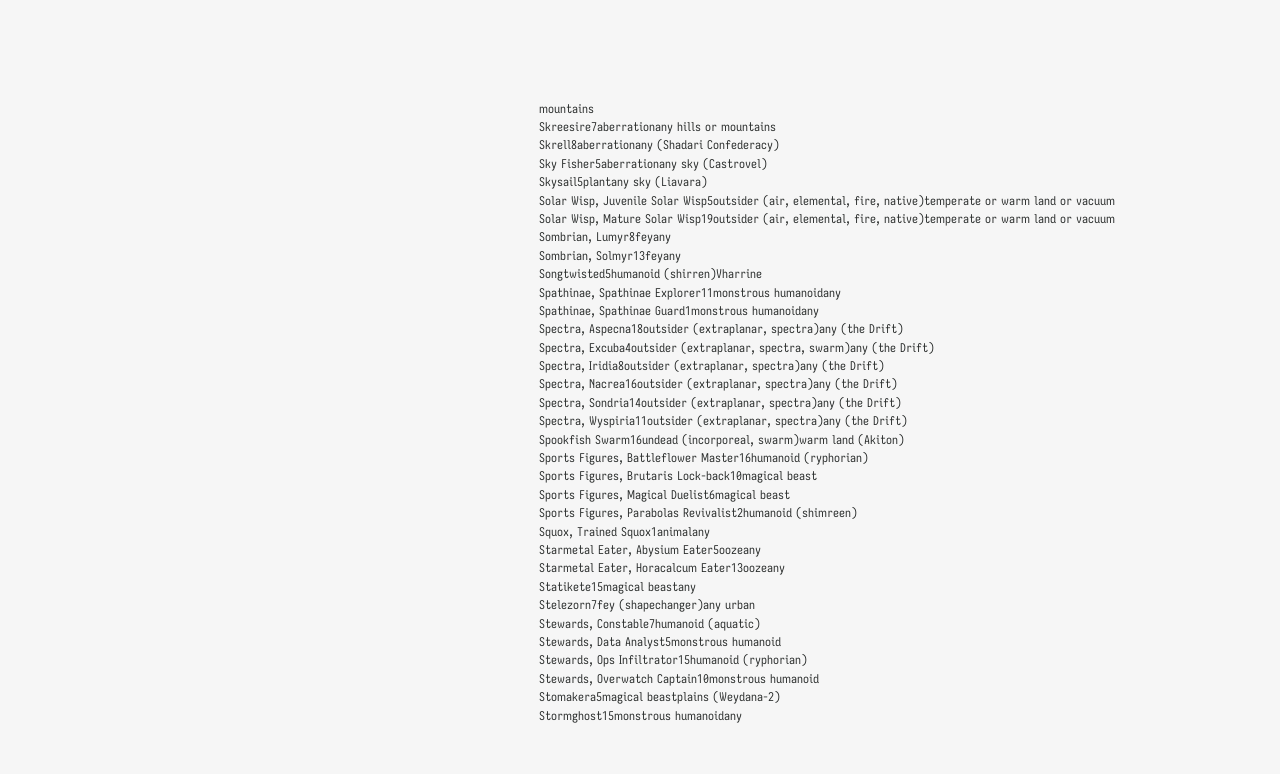mountains
Skreesire7aberrationany hills or mountains
Skrell8aberrationany (Shadari Confederacy)
Sky Fisher5aberrationany sky (Castrovel)
Skysail5plantany sky (Liavara)
Solar Wisp, Juvenile Solar Wisp5outsider (air, elemental, fire, native)temperate or warm land or vacuum
Solar Wisp, Mature Solar Wisp19outsider (air, elemental, fire, native)temperate or warm land or vacuum
Sombrian, Lumyr8feyany
Sombrian, Solmyr13feyany
Songtwisted5humanoid (shirren)Vharrine
Spathinae, Spathinae Explorer11monstrous humanoidany
Spathinae, Spathinae Guard1monstrous humanoidany
Spectra, Aspecna18outsider (extraplanar, spectra)any (the Drift)
Spectra, Excuba4outsider (extraplanar, spectra, swarm)any (the Drift)
Spectra, Iridia8outsider (extraplanar, spectra)any (the Drift)
Spectra, Nacrea16outsider (extraplanar, spectra)any (the Drift)
Spectra, Sondria14outsider (extraplanar, spectra)any (the Drift)
Spectra, Wyspiria11outsider (extraplanar, spectra)any (the Drift)
Spookfish Swarm16undead (incorporeal, swarm)warm land (Akiton)
Sports Figures, Battleflower Master16humanoid (ryphorian)
Sports Figures, Brutaris Lock-back10magical beast
Sports Figures, Magical Duelist6magical beast
Sports Figures, Parabolas Revivalist2humanoid (shimreen)
Squox, Trained Squox1animalany
Starmetal Eater, Abysium Eater5oozeany
Starmetal Eater, Horacalcum Eater13oozeany
Statikete15magical beastany
Stelezorn7fey (shapechanger)any urban
Stewards, Constable7humanoid (aquatic)
Stewards, Data Analyst5monstrous humanoid
Stewards, Ops Infiltrator15humanoid (ryphorian)
Stewards, Overwatch Captain10monstrous humanoid
Stomakera5magical beastplains (Weydana-2)
Stormghost15monstrous humanoidany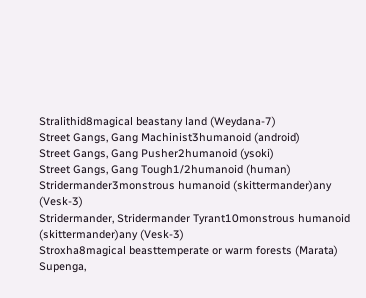Stralithid8magical beastany land (Weydana-7)
Street Gangs, Gang Machinist3humanoid (android)
Street Gangs, Gang Pusher2humanoid (ysoki)
Street Gangs, Gang Tough1/2humanoid (human)
Stridermander3monstrous humanoid (skittermander)any (Vesk-3)
Stridermander, Stridermander Tyrant10monstrous humanoid (skittermander)any (Vesk-3)
Stroxha8magical beasttemperate or warm forests (Marata)
Supenga,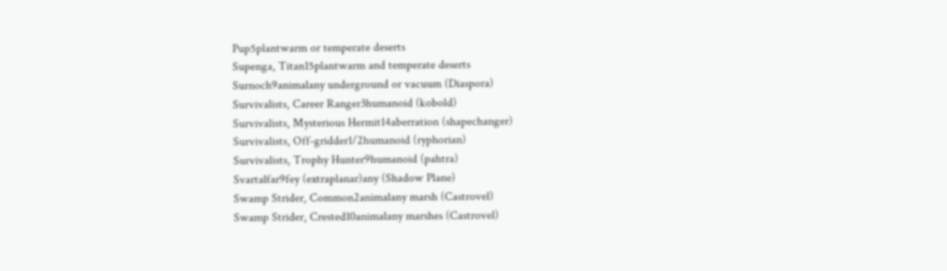Pup5plantwarm or temperate deserts
Supenga, Titan15plantwarm and temperate deserts
Surnoch9animalany underground or vacuum (Diaspora)
Survivalists, Career Ranger3humanoid (kobold)
Survivalists, Mysterious Hermit14aberration (shapechanger)
Survivalists, Off-gridder1/2humanoid (ryphorian)
Survivalists, Trophy Hunter9humanoid (pahtra)
Svartalfar9fey (extraplanar)any (Shadow Plane)
Swamp Strider, Common2animalany marsh (Castrovel)
Swamp Strider, Crested10animalany marshes (Castrovel)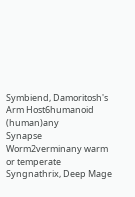Symbiend, Damoritosh's Arm Host6humanoid (human)any
Synapse Worm2verminany warm or temperate
Syngnathrix, Deep Mage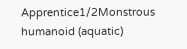Apprentice1/2Monstrous humanoid (aquatic)